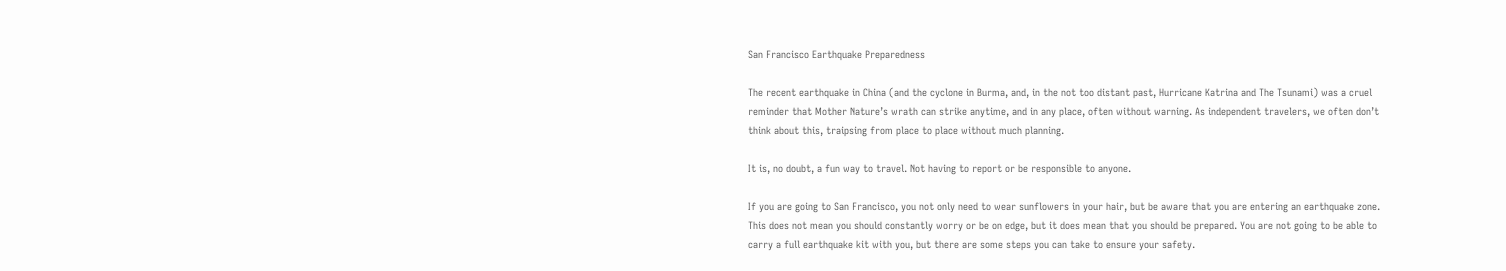San Francisco Earthquake Preparedness

The recent earthquake in China (and the cyclone in Burma, and, in the not too distant past, Hurricane Katrina and The Tsunami) was a cruel reminder that Mother Nature’s wrath can strike anytime, and in any place, often without warning. As independent travelers, we often don’t think about this, traipsing from place to place without much planning.

It is, no doubt, a fun way to travel. Not having to report or be responsible to anyone.

If you are going to San Francisco, you not only need to wear sunflowers in your hair, but be aware that you are entering an earthquake zone. This does not mean you should constantly worry or be on edge, but it does mean that you should be prepared. You are not going to be able to carry a full earthquake kit with you, but there are some steps you can take to ensure your safety.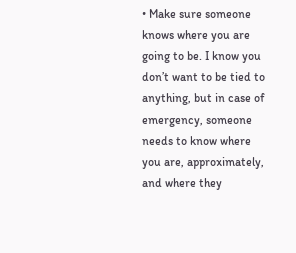• Make sure someone knows where you are going to be. I know you don’t want to be tied to anything, but in case of emergency, someone needs to know where you are, approximately, and where they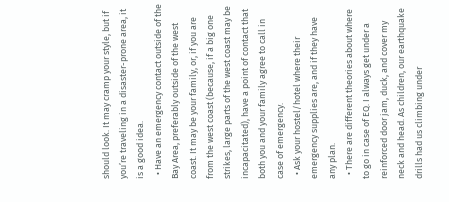should look. It may cramp your style, but if you’re traveling in a disaster-prone area, it is a good idea.
  • Have an emergency contact outside of the Bay Area, preferably outside of the west coast. It may be your family, or, if you are from the west coast (because, if a big one strikes, large parts of the west coast may be incapacitated), have a point of contact that both you and your family agree to call in case of emergency.
  • Ask your hostel/hotel where their emergency supplies are, and if they have any plan.
  • There are different theories about where to go in case of EQ. I always get under a reinforced door jam, duck, and cover my neck and head. As children, our earthquake drills had us climbing under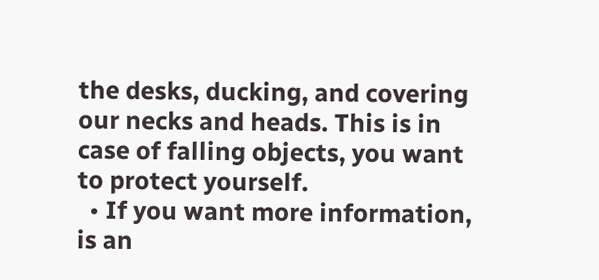the desks, ducking, and covering our necks and heads. This is in case of falling objects, you want to protect yourself.
  • If you want more information, is an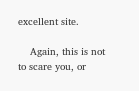excellent site.

    Again, this is not to scare you, or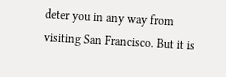deter you in any way from visiting San Francisco. But it is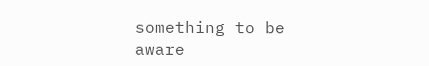something to be aware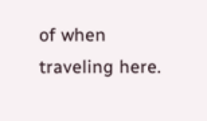of when traveling here.